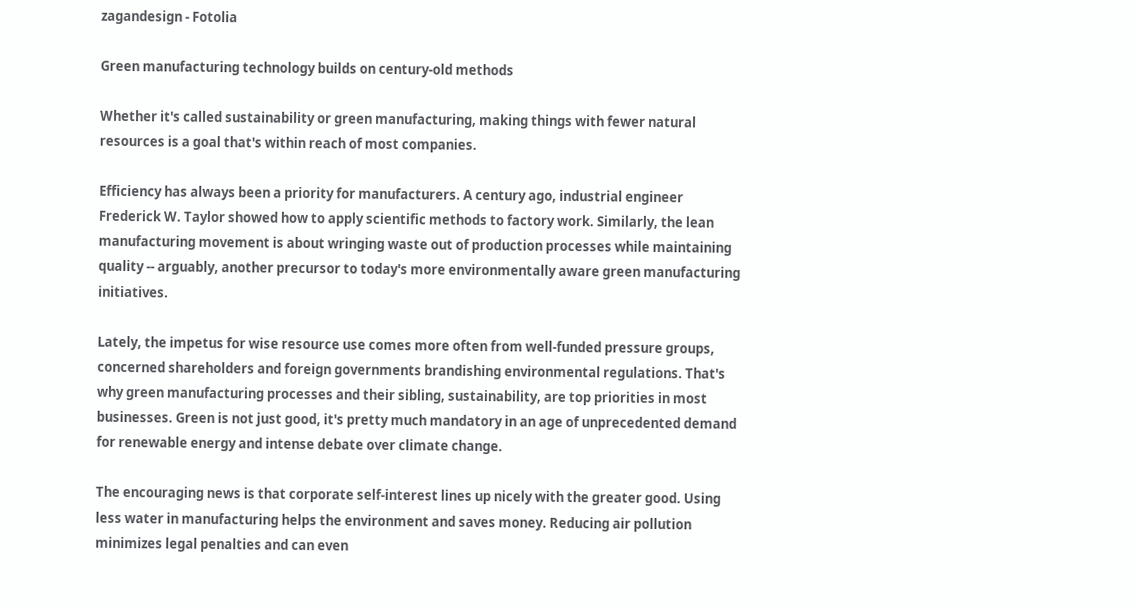zagandesign - Fotolia

Green manufacturing technology builds on century-old methods

Whether it's called sustainability or green manufacturing, making things with fewer natural resources is a goal that's within reach of most companies.

Efficiency has always been a priority for manufacturers. A century ago, industrial engineer Frederick W. Taylor showed how to apply scientific methods to factory work. Similarly, the lean manufacturing movement is about wringing waste out of production processes while maintaining quality -- arguably, another precursor to today's more environmentally aware green manufacturing initiatives.

Lately, the impetus for wise resource use comes more often from well-funded pressure groups, concerned shareholders and foreign governments brandishing environmental regulations. That's why green manufacturing processes and their sibling, sustainability, are top priorities in most businesses. Green is not just good, it's pretty much mandatory in an age of unprecedented demand for renewable energy and intense debate over climate change.

The encouraging news is that corporate self-interest lines up nicely with the greater good. Using less water in manufacturing helps the environment and saves money. Reducing air pollution minimizes legal penalties and can even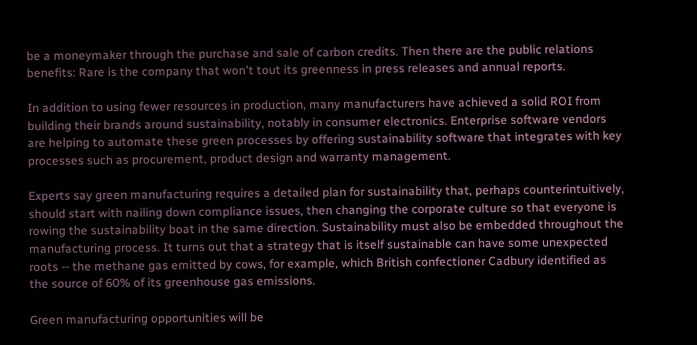be a moneymaker through the purchase and sale of carbon credits. Then there are the public relations benefits: Rare is the company that won't tout its greenness in press releases and annual reports.

In addition to using fewer resources in production, many manufacturers have achieved a solid ROI from building their brands around sustainability, notably in consumer electronics. Enterprise software vendors are helping to automate these green processes by offering sustainability software that integrates with key processes such as procurement, product design and warranty management.

Experts say green manufacturing requires a detailed plan for sustainability that, perhaps counterintuitively, should start with nailing down compliance issues, then changing the corporate culture so that everyone is rowing the sustainability boat in the same direction. Sustainability must also be embedded throughout the manufacturing process. It turns out that a strategy that is itself sustainable can have some unexpected roots -- the methane gas emitted by cows, for example, which British confectioner Cadbury identified as the source of 60% of its greenhouse gas emissions.

Green manufacturing opportunities will be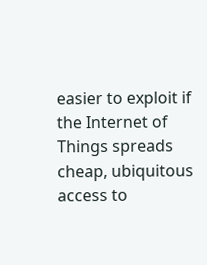easier to exploit if the Internet of Things spreads cheap, ubiquitous access to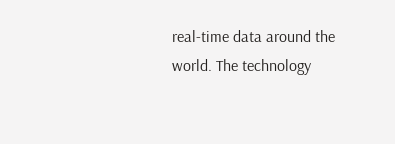real-time data around the world. The technology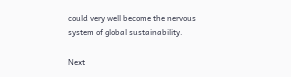could very well become the nervous system of global sustainability.

Next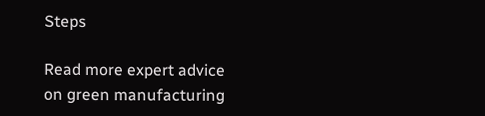Steps

Read more expert advice on green manufacturing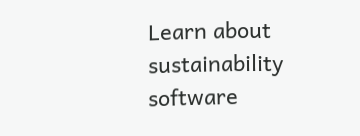Learn about sustainability software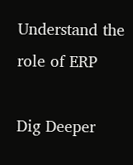Understand the role of ERP

Dig Deeper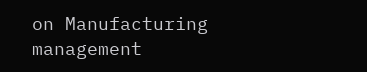on Manufacturing management